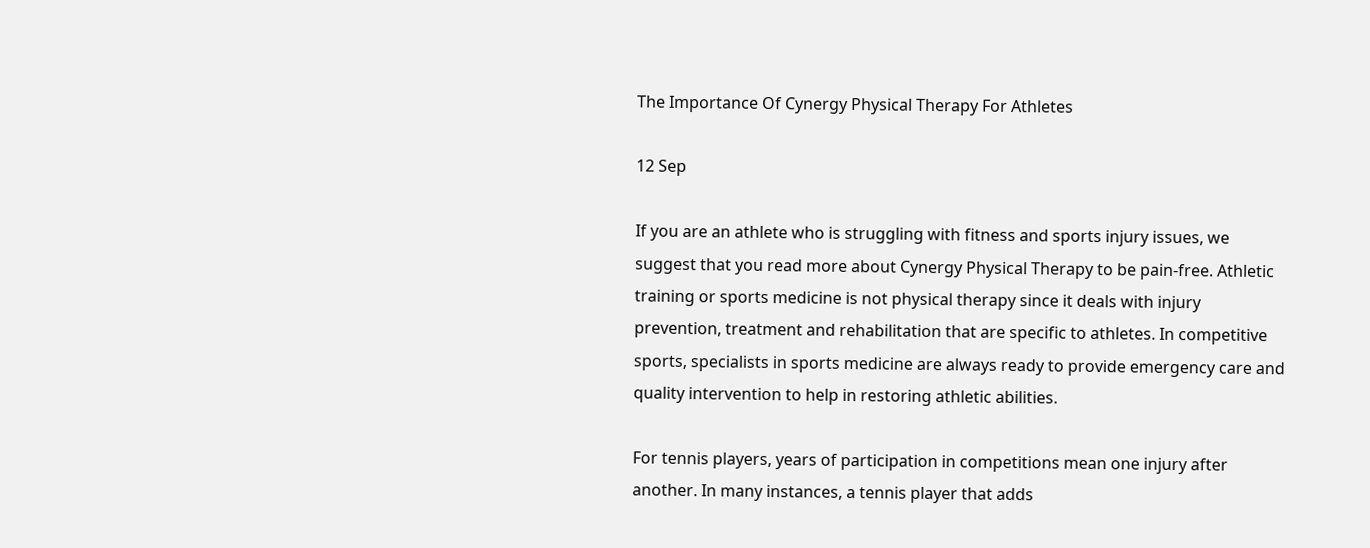The Importance Of Cynergy Physical Therapy For Athletes

12 Sep

If you are an athlete who is struggling with fitness and sports injury issues, we suggest that you read more about Cynergy Physical Therapy to be pain-free. Athletic training or sports medicine is not physical therapy since it deals with injury prevention, treatment and rehabilitation that are specific to athletes. In competitive sports, specialists in sports medicine are always ready to provide emergency care and quality intervention to help in restoring athletic abilities.

For tennis players, years of participation in competitions mean one injury after another. In many instances, a tennis player that adds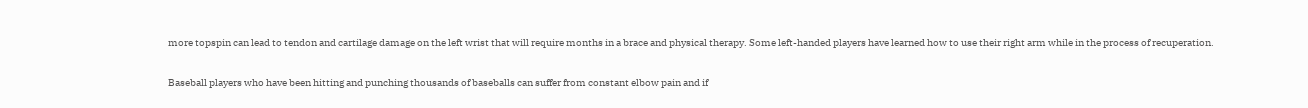more topspin can lead to tendon and cartilage damage on the left wrist that will require months in a brace and physical therapy. Some left-handed players have learned how to use their right arm while in the process of recuperation.

Baseball players who have been hitting and punching thousands of baseballs can suffer from constant elbow pain and if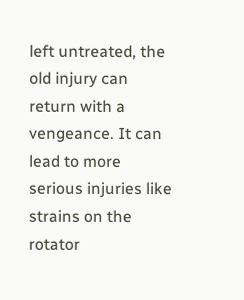left untreated, the old injury can return with a vengeance. It can lead to more serious injuries like strains on the rotator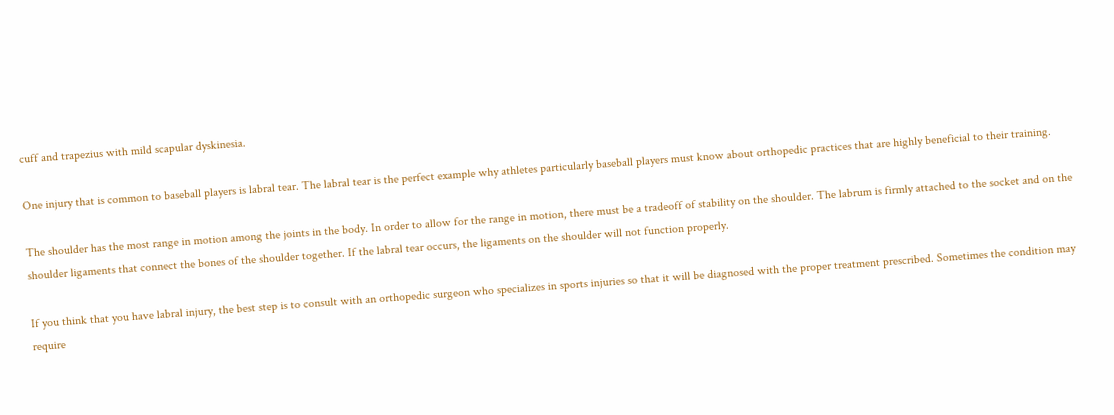cuff and trapezius with mild scapular dyskinesia.

One injury that is common to baseball players is labral tear. The labral tear is the perfect example why athletes particularly baseball players must know about orthopedic practices that are highly beneficial to their training.

The shoulder has the most range in motion among the joints in the body. In order to allow for the range in motion, there must be a tradeoff of stability on the shoulder. The labrum is firmly attached to the socket and on the shoulder ligaments that connect the bones of the shoulder together. If the labral tear occurs, the ligaments on the shoulder will not function properly.

If you think that you have labral injury, the best step is to consult with an orthopedic surgeon who specializes in sports injuries so that it will be diagnosed with the proper treatment prescribed. Sometimes the condition may require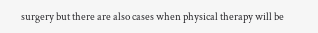surgery but there are also cases when physical therapy will be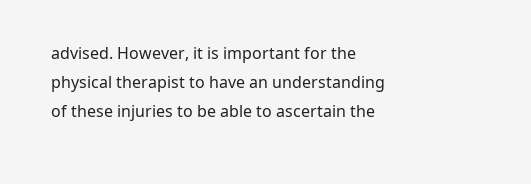advised. However, it is important for the physical therapist to have an understanding of these injuries to be able to ascertain the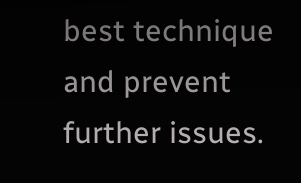best technique and prevent further issues.